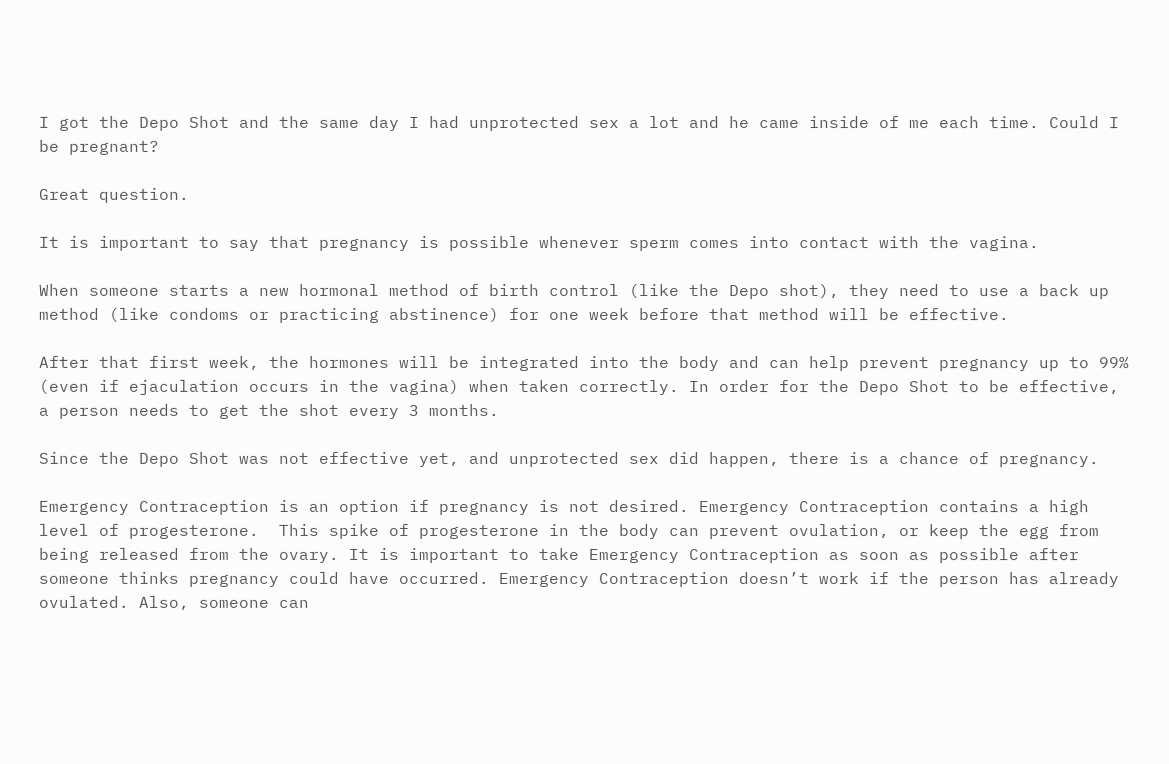I got the Depo Shot and the same day I had unprotected sex a lot and he came inside of me each time. Could I be pregnant?

Great question.

It is important to say that pregnancy is possible whenever sperm comes into contact with the vagina.

When someone starts a new hormonal method of birth control (like the Depo shot), they need to use a back up method (like condoms or practicing abstinence) for one week before that method will be effective.

After that first week, the hormones will be integrated into the body and can help prevent pregnancy up to 99% (even if ejaculation occurs in the vagina) when taken correctly. In order for the Depo Shot to be effective, a person needs to get the shot every 3 months.

Since the Depo Shot was not effective yet, and unprotected sex did happen, there is a chance of pregnancy.

Emergency Contraception is an option if pregnancy is not desired. Emergency Contraception contains a high level of progesterone.  This spike of progesterone in the body can prevent ovulation, or keep the egg from being released from the ovary. It is important to take Emergency Contraception as soon as possible after someone thinks pregnancy could have occurred. Emergency Contraception doesn’t work if the person has already ovulated. Also, someone can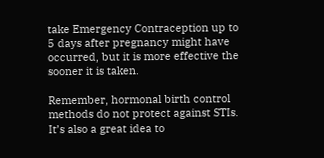take Emergency Contraception up to 5 days after pregnancy might have occurred, but it is more effective the sooner it is taken.

Remember, hormonal birth control methods do not protect against STIs. It’s also a great idea to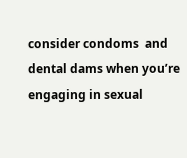consider condoms  and dental dams when you’re engaging in sexual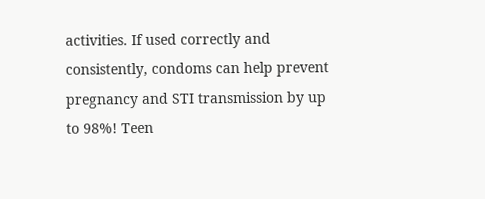activities. If used correctly and consistently, condoms can help prevent pregnancy and STI transmission by up to 98%! Teen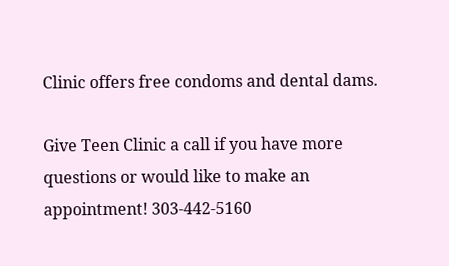Clinic offers free condoms and dental dams.

Give Teen Clinic a call if you have more questions or would like to make an appointment! 303-442-5160